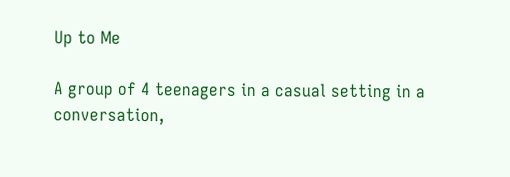Up to Me

A group of 4 teenagers in a casual setting in a conversation,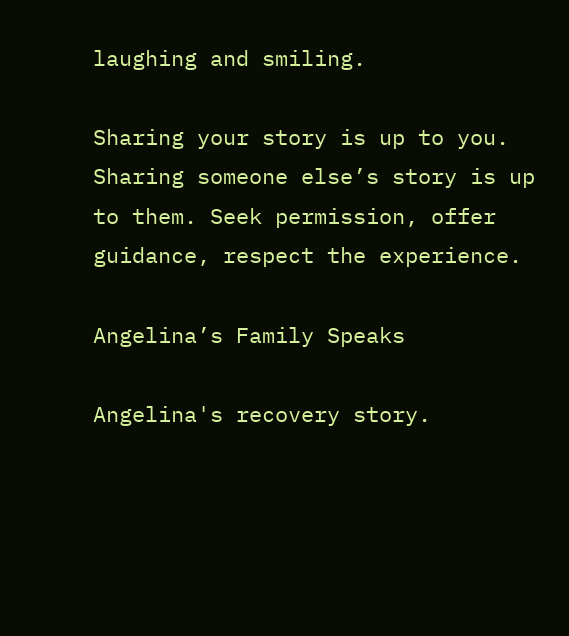laughing and smiling.

Sharing your story is up to you. Sharing someone else’s story is up to them. Seek permission, offer guidance, respect the experience.

Angelina’s Family Speaks

Angelina's recovery story.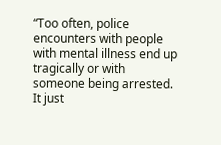“Too often, police encounters with people with mental illness end up tragically or with someone being arrested. It just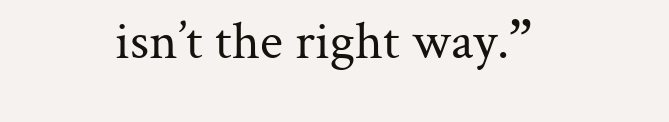isn’t the right way.”